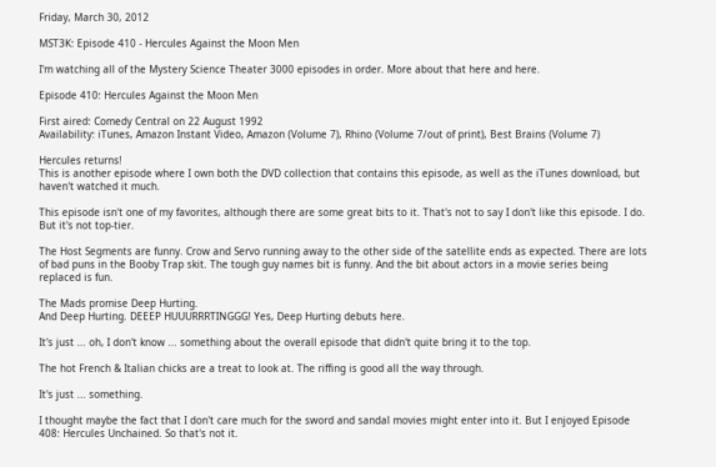Friday, March 30, 2012

MST3K: Episode 410 - Hercules Against the Moon Men

I'm watching all of the Mystery Science Theater 3000 episodes in order. More about that here and here.

Episode 410: Hercules Against the Moon Men

First aired: Comedy Central on 22 August 1992
Availability: iTunes, Amazon Instant Video, Amazon (Volume 7), Rhino (Volume 7/out of print), Best Brains (Volume 7)

Hercules returns!
This is another episode where I own both the DVD collection that contains this episode, as well as the iTunes download, but haven't watched it much.

This episode isn't one of my favorites, although there are some great bits to it. That's not to say I don't like this episode. I do. But it's not top-tier.

The Host Segments are funny. Crow and Servo running away to the other side of the satellite ends as expected. There are lots of bad puns in the Booby Trap skit. The tough guy names bit is funny. And the bit about actors in a movie series being replaced is fun.

The Mads promise Deep Hurting.
And Deep Hurting. DEEEP HUUURRRTINGGG! Yes, Deep Hurting debuts here.

It's just ... oh, I don't know ... something about the overall episode that didn't quite bring it to the top.

The hot French & Italian chicks are a treat to look at. The riffing is good all the way through.

It's just ... something.

I thought maybe the fact that I don't care much for the sword and sandal movies might enter into it. But I enjoyed Episode 408: Hercules Unchained. So that's not it.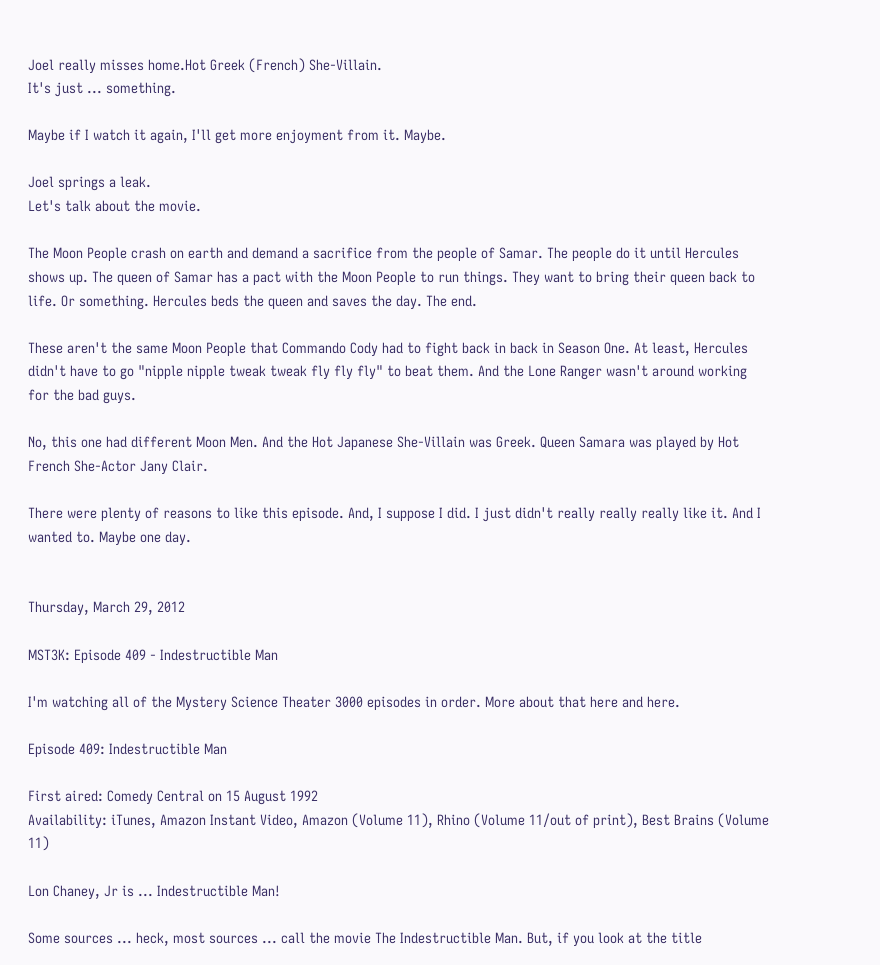Joel really misses home.Hot Greek (French) She-Villain.
It's just ... something.

Maybe if I watch it again, I'll get more enjoyment from it. Maybe.

Joel springs a leak.
Let's talk about the movie.

The Moon People crash on earth and demand a sacrifice from the people of Samar. The people do it until Hercules shows up. The queen of Samar has a pact with the Moon People to run things. They want to bring their queen back to life. Or something. Hercules beds the queen and saves the day. The end.

These aren't the same Moon People that Commando Cody had to fight back in back in Season One. At least, Hercules didn't have to go "nipple nipple tweak tweak fly fly fly" to beat them. And the Lone Ranger wasn't around working for the bad guys.

No, this one had different Moon Men. And the Hot Japanese She-Villain was Greek. Queen Samara was played by Hot French She-Actor Jany Clair.

There were plenty of reasons to like this episode. And, I suppose I did. I just didn't really really really like it. And I wanted to. Maybe one day.


Thursday, March 29, 2012

MST3K: Episode 409 - Indestructible Man

I'm watching all of the Mystery Science Theater 3000 episodes in order. More about that here and here.

Episode 409: Indestructible Man

First aired: Comedy Central on 15 August 1992
Availability: iTunes, Amazon Instant Video, Amazon (Volume 11), Rhino (Volume 11/out of print), Best Brains (Volume 11)

Lon Chaney, Jr is ... Indestructible Man!

Some sources ... heck, most sources ... call the movie The Indestructible Man. But, if you look at the title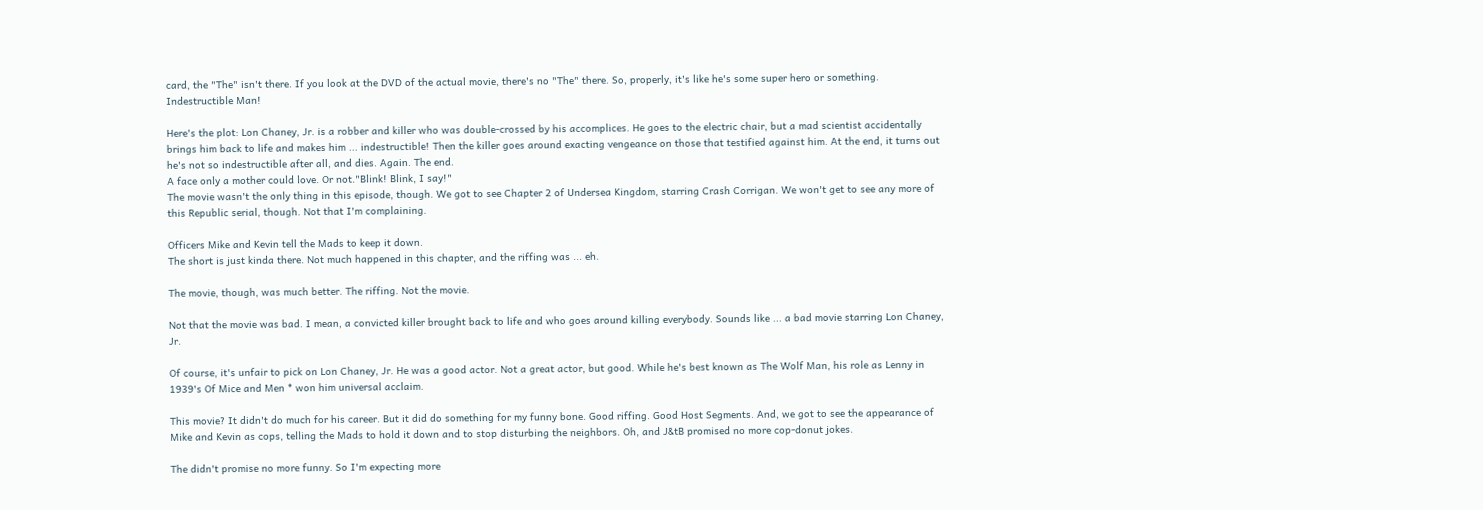card, the "The" isn't there. If you look at the DVD of the actual movie, there's no "The" there. So, properly, it's like he's some super hero or something. Indestructible Man!

Here's the plot: Lon Chaney, Jr. is a robber and killer who was double-crossed by his accomplices. He goes to the electric chair, but a mad scientist accidentally brings him back to life and makes him ... indestructible! Then the killer goes around exacting vengeance on those that testified against him. At the end, it turns out he's not so indestructible after all, and dies. Again. The end.
A face only a mother could love. Or not."Blink! Blink, I say!"
The movie wasn't the only thing in this episode, though. We got to see Chapter 2 of Undersea Kingdom, starring Crash Corrigan. We won't get to see any more of this Republic serial, though. Not that I'm complaining.

Officers Mike and Kevin tell the Mads to keep it down.
The short is just kinda there. Not much happened in this chapter, and the riffing was ... eh.

The movie, though, was much better. The riffing. Not the movie.

Not that the movie was bad. I mean, a convicted killer brought back to life and who goes around killing everybody. Sounds like ... a bad movie starring Lon Chaney, Jr.

Of course, it's unfair to pick on Lon Chaney, Jr. He was a good actor. Not a great actor, but good. While he's best known as The Wolf Man, his role as Lenny in 1939's Of Mice and Men * won him universal acclaim.

This movie? It didn't do much for his career. But it did do something for my funny bone. Good riffing. Good Host Segments. And, we got to see the appearance of Mike and Kevin as cops, telling the Mads to hold it down and to stop disturbing the neighbors. Oh, and J&tB promised no more cop-donut jokes.

The didn't promise no more funny. So I'm expecting more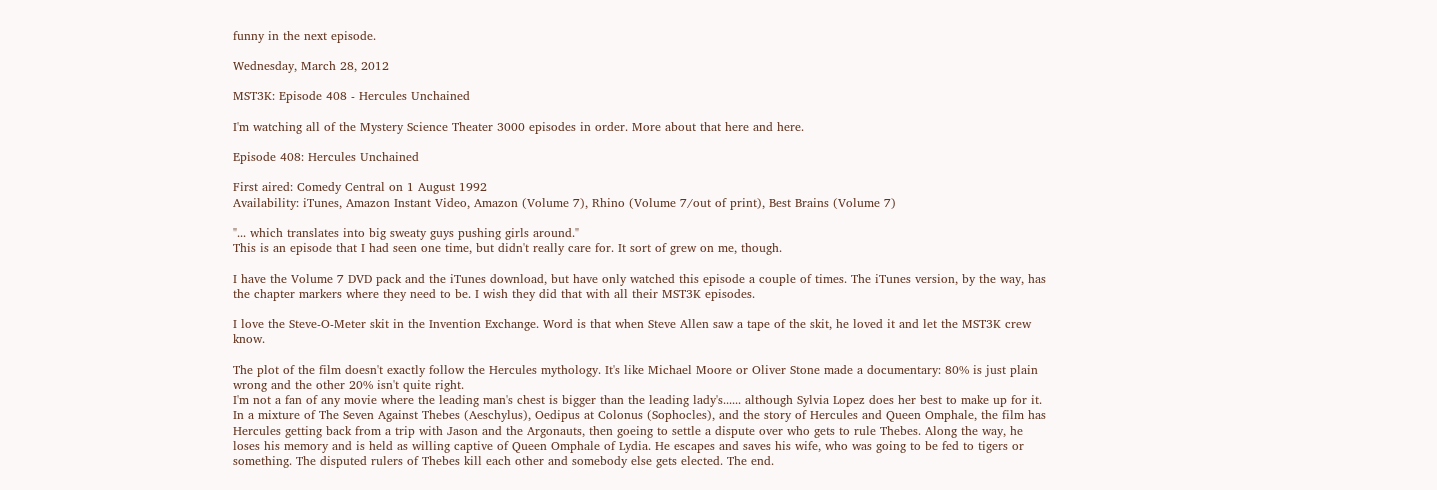funny in the next episode.

Wednesday, March 28, 2012

MST3K: Episode 408 - Hercules Unchained

I'm watching all of the Mystery Science Theater 3000 episodes in order. More about that here and here.

Episode 408: Hercules Unchained

First aired: Comedy Central on 1 August 1992
Availability: iTunes, Amazon Instant Video, Amazon (Volume 7), Rhino (Volume 7/out of print), Best Brains (Volume 7)

"... which translates into big sweaty guys pushing girls around."
This is an episode that I had seen one time, but didn't really care for. It sort of grew on me, though.

I have the Volume 7 DVD pack and the iTunes download, but have only watched this episode a couple of times. The iTunes version, by the way, has the chapter markers where they need to be. I wish they did that with all their MST3K episodes.

I love the Steve-O-Meter skit in the Invention Exchange. Word is that when Steve Allen saw a tape of the skit, he loved it and let the MST3K crew know.

The plot of the film doesn't exactly follow the Hercules mythology. It's like Michael Moore or Oliver Stone made a documentary: 80% is just plain wrong and the other 20% isn't quite right.
I'm not a fan of any movie where the leading man's chest is bigger than the leading lady's...... although Sylvia Lopez does her best to make up for it.
In a mixture of The Seven Against Thebes (Aeschylus), Oedipus at Colonus (Sophocles), and the story of Hercules and Queen Omphale, the film has Hercules getting back from a trip with Jason and the Argonauts, then goeing to settle a dispute over who gets to rule Thebes. Along the way, he loses his memory and is held as willing captive of Queen Omphale of Lydia. He escapes and saves his wife, who was going to be fed to tigers or something. The disputed rulers of Thebes kill each other and somebody else gets elected. The end.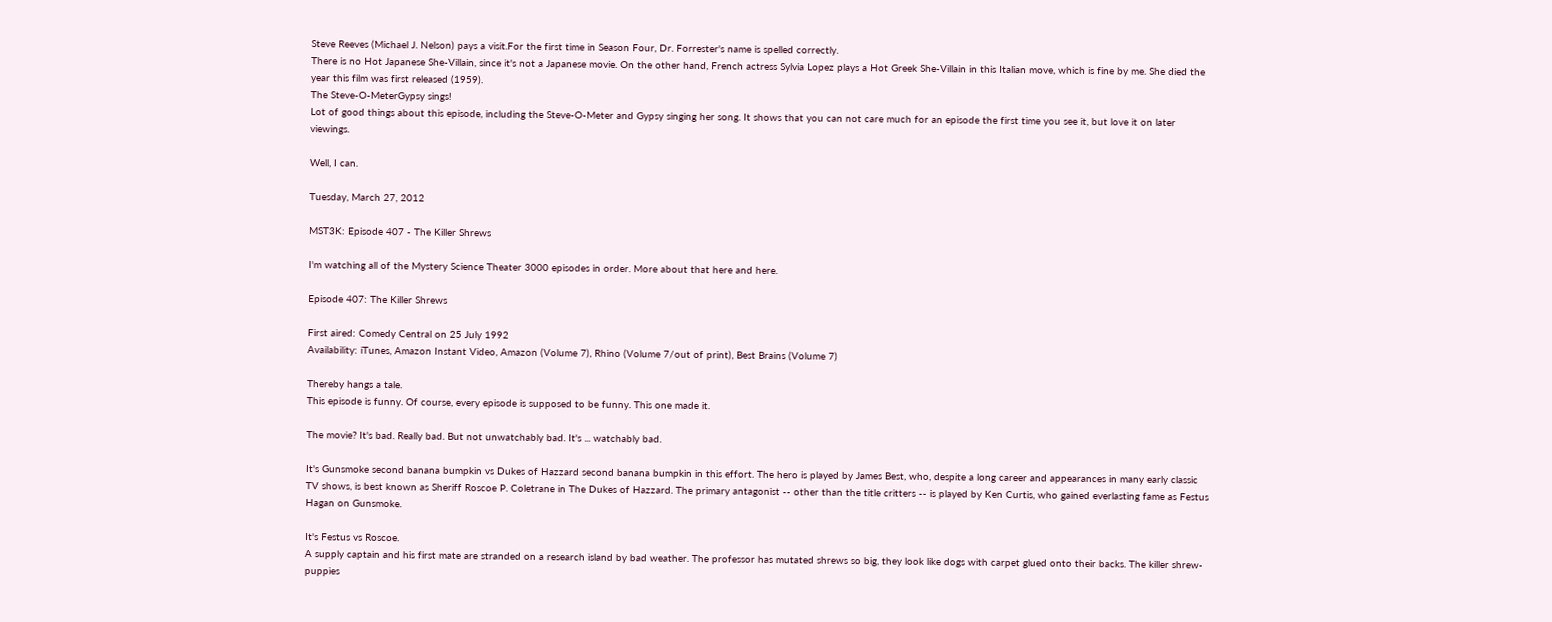Steve Reeves (Michael J. Nelson) pays a visit.For the first time in Season Four, Dr. Forrester's name is spelled correctly.
There is no Hot Japanese She-Villain, since it's not a Japanese movie. On the other hand, French actress Sylvia Lopez plays a Hot Greek She-Villain in this Italian move, which is fine by me. She died the year this film was first released (1959).
The Steve-O-MeterGypsy sings!
Lot of good things about this episode, including the Steve-O-Meter and Gypsy singing her song. It shows that you can not care much for an episode the first time you see it, but love it on later viewings.

Well, I can.

Tuesday, March 27, 2012

MST3K: Episode 407 - The Killer Shrews

I'm watching all of the Mystery Science Theater 3000 episodes in order. More about that here and here.

Episode 407: The Killer Shrews

First aired: Comedy Central on 25 July 1992
Availability: iTunes, Amazon Instant Video, Amazon (Volume 7), Rhino (Volume 7/out of print), Best Brains (Volume 7)

Thereby hangs a tale.
This episode is funny. Of course, every episode is supposed to be funny. This one made it.

The movie? It's bad. Really bad. But not unwatchably bad. It's ... watchably bad.

It's Gunsmoke second banana bumpkin vs Dukes of Hazzard second banana bumpkin in this effort. The hero is played by James Best, who, despite a long career and appearances in many early classic TV shows, is best known as Sheriff Roscoe P. Coletrane in The Dukes of Hazzard. The primary antagonist -- other than the title critters -- is played by Ken Curtis, who gained everlasting fame as Festus Hagan on Gunsmoke.

It's Festus vs Roscoe.
A supply captain and his first mate are stranded on a research island by bad weather. The professor has mutated shrews so big, they look like dogs with carpet glued onto their backs. The killer shrew-puppies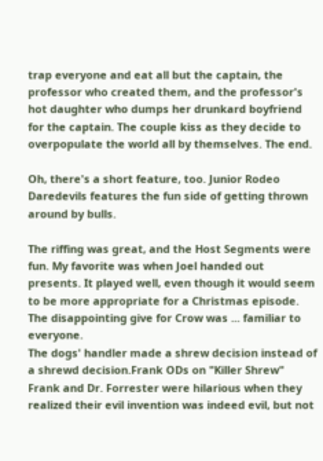trap everyone and eat all but the captain, the professor who created them, and the professor's hot daughter who dumps her drunkard boyfriend for the captain. The couple kiss as they decide to overpopulate the world all by themselves. The end.

Oh, there's a short feature, too. Junior Rodeo Daredevils features the fun side of getting thrown around by bulls.

The riffing was great, and the Host Segments were fun. My favorite was when Joel handed out presents. It played well, even though it would seem to be more appropriate for a Christmas episode. The disappointing give for Crow was ... familiar to everyone.
The dogs' handler made a shrew decision instead of a shrewd decision.Frank ODs on "Killer Shrew"
Frank and Dr. Forrester were hilarious when they realized their evil invention was indeed evil, but not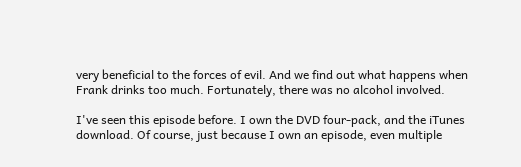very beneficial to the forces of evil. And we find out what happens when Frank drinks too much. Fortunately, there was no alcohol involved.

I've seen this episode before. I own the DVD four-pack, and the iTunes download. Of course, just because I own an episode, even multiple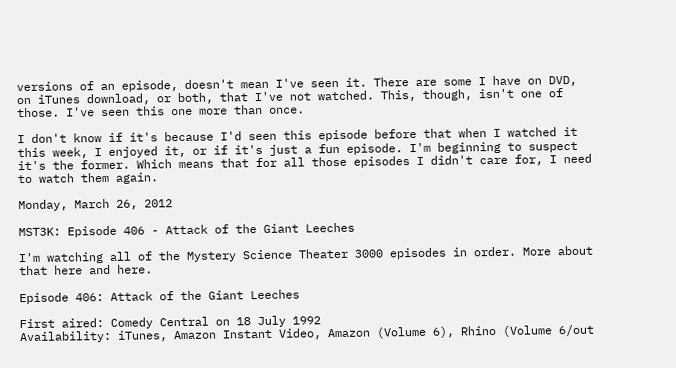versions of an episode, doesn't mean I've seen it. There are some I have on DVD, on iTunes download, or both, that I've not watched. This, though, isn't one of those. I've seen this one more than once.

I don't know if it's because I'd seen this episode before that when I watched it this week, I enjoyed it, or if it's just a fun episode. I'm beginning to suspect it's the former. Which means that for all those episodes I didn't care for, I need to watch them again.

Monday, March 26, 2012

MST3K: Episode 406 - Attack of the Giant Leeches

I'm watching all of the Mystery Science Theater 3000 episodes in order. More about that here and here.

Episode 406: Attack of the Giant Leeches

First aired: Comedy Central on 18 July 1992
Availability: iTunes, Amazon Instant Video, Amazon (Volume 6), Rhino (Volume 6/out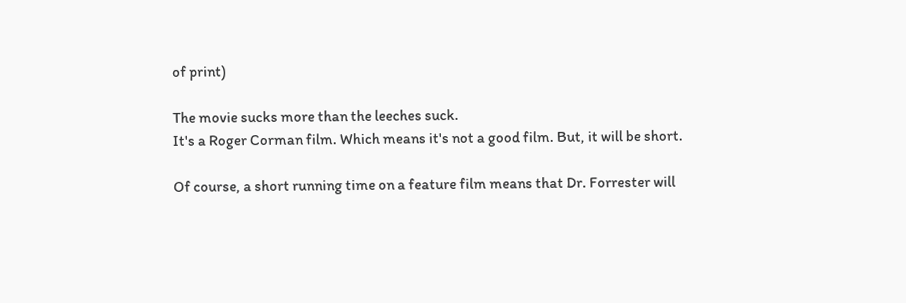of print)

The movie sucks more than the leeches suck.
It's a Roger Corman film. Which means it's not a good film. But, it will be short.

Of course, a short running time on a feature film means that Dr. Forrester will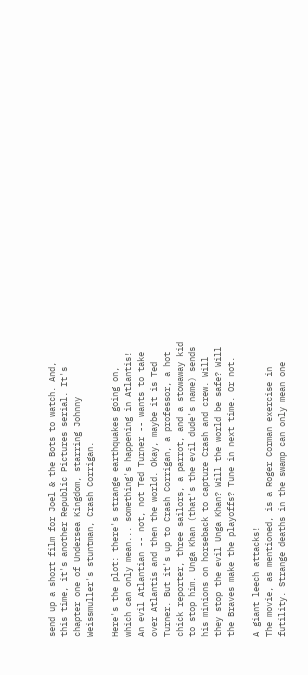send up a short film for Joel & the Bots to watch. And, this time, it's another Republic Pictures serial. It's chapter one of Undersea Kingdom, starring Johnny Weissmuller's stuntman, Crash Corrigan.

Here's the plot: there's strange earthquakes going on, which can only mean... something's happening in Atlantis! An evil Atlantian -- not, not Ted Turner -- wants to take over Atlantis and then the world. Okay, maybe it is Ted Turner. But it's up to Crash Corrigan, a professor, a hot chick reporter, three sailors, a parrot, and a stowaway kid to stop him. Unga Khan (that's the evil dude's name) sends his minions on horseback to capture Crash and crew. Will they stop the evil Unga Khan? Will the world be safe? Will the Braves make the playoffs? Tune in next time. Or not.

A giant leech attacks!
The movie, as mentioned, is a Roger Corman exercise in futility. Strange deaths in the swamp can only mean one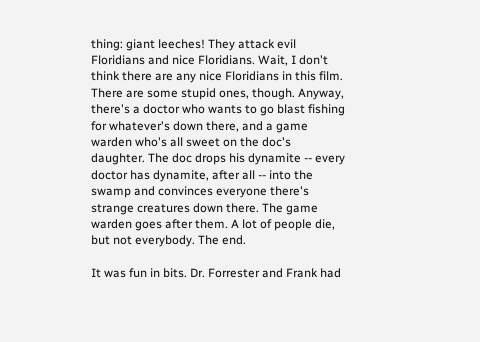thing: giant leeches! They attack evil Floridians and nice Floridians. Wait, I don't think there are any nice Floridians in this film. There are some stupid ones, though. Anyway, there's a doctor who wants to go blast fishing for whatever's down there, and a game warden who's all sweet on the doc's daughter. The doc drops his dynamite -- every doctor has dynamite, after all -- into the swamp and convinces everyone there's strange creatures down there. The game warden goes after them. A lot of people die, but not everybody. The end.

It was fun in bits. Dr. Forrester and Frank had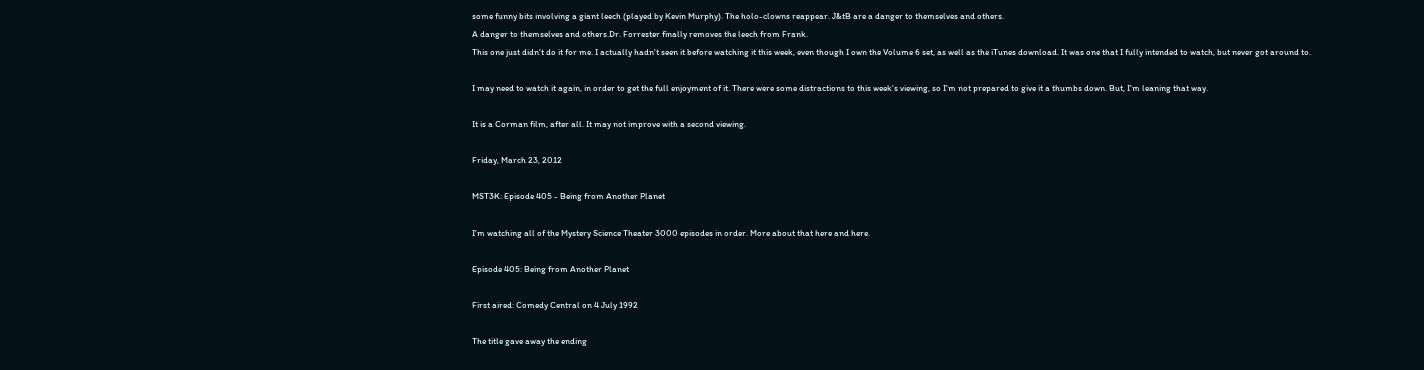some funny bits involving a giant leech (played by Kevin Murphy). The holo-clowns reappear. J&tB are a danger to themselves and others.
A danger to themselves and others.Dr. Forrester finally removes the leech from Frank.
This one just didn't do it for me. I actually hadn't seen it before watching it this week, even though I own the Volume 6 set, as well as the iTunes download. It was one that I fully intended to watch, but never got around to.

I may need to watch it again, in order to get the full enjoyment of it. There were some distractions to this week's viewing, so I'm not prepared to give it a thumbs down. But, I'm leaning that way.

It is a Corman film, after all. It may not improve with a second viewing.

Friday, March 23, 2012

MST3K: Episode 405 - Being from Another Planet

I'm watching all of the Mystery Science Theater 3000 episodes in order. More about that here and here.

Episode 405: Being from Another Planet

First aired: Comedy Central on 4 July 1992

The title gave away the ending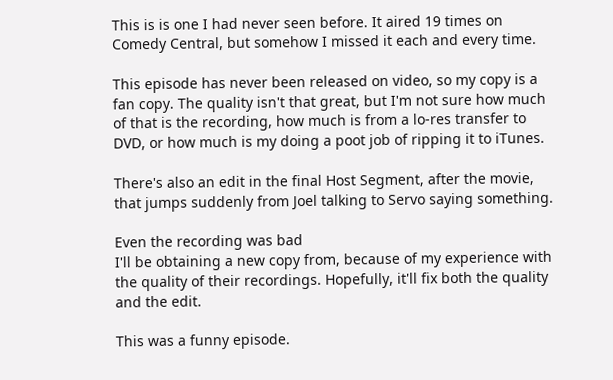This is is one I had never seen before. It aired 19 times on Comedy Central, but somehow I missed it each and every time.

This episode has never been released on video, so my copy is a fan copy. The quality isn't that great, but I'm not sure how much of that is the recording, how much is from a lo-res transfer to DVD, or how much is my doing a poot job of ripping it to iTunes.

There's also an edit in the final Host Segment, after the movie, that jumps suddenly from Joel talking to Servo saying something.

Even the recording was bad
I'll be obtaining a new copy from, because of my experience with the quality of their recordings. Hopefully, it'll fix both the quality and the edit.

This was a funny episode.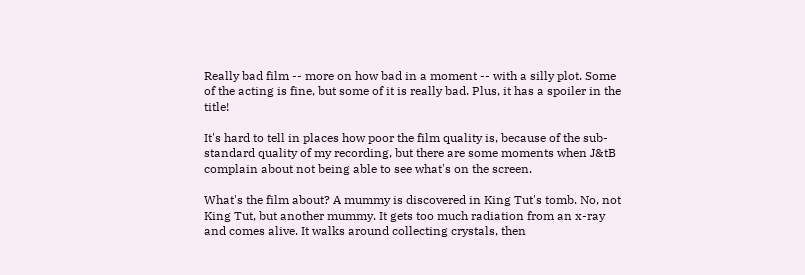Really bad film -- more on how bad in a moment -- with a silly plot. Some of the acting is fine, but some of it is really bad. Plus, it has a spoiler in the title!

It's hard to tell in places how poor the film quality is, because of the sub-standard quality of my recording, but there are some moments when J&tB complain about not being able to see what's on the screen.

What's the film about? A mummy is discovered in King Tut's tomb. No, not King Tut, but another mummy. It gets too much radiation from an x-ray and comes alive. It walks around collecting crystals, then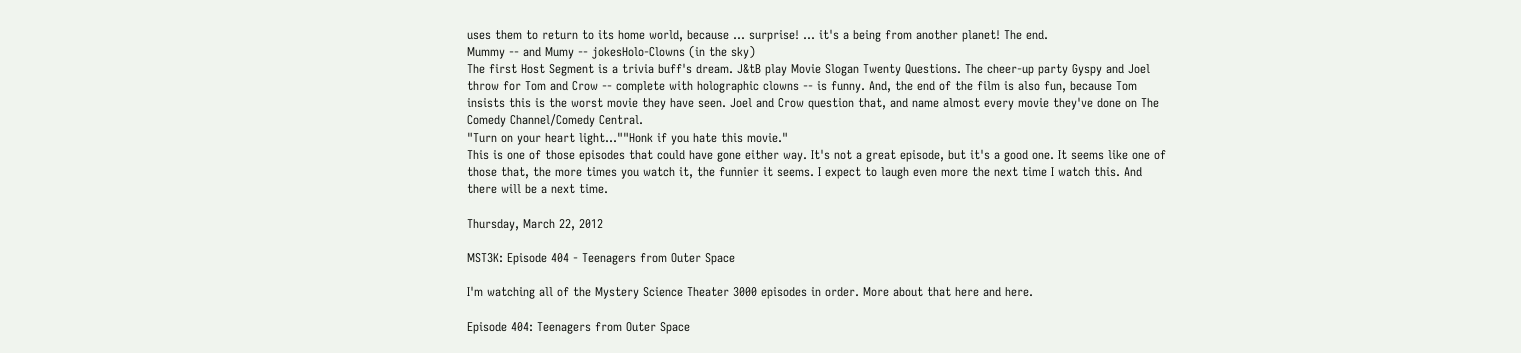uses them to return to its home world, because ... surprise! ... it's a being from another planet! The end.
Mummy -- and Mumy -- jokesHolo-Clowns (in the sky)
The first Host Segment is a trivia buff's dream. J&tB play Movie Slogan Twenty Questions. The cheer-up party Gyspy and Joel throw for Tom and Crow -- complete with holographic clowns -- is funny. And, the end of the film is also fun, because Tom insists this is the worst movie they have seen. Joel and Crow question that, and name almost every movie they've done on The Comedy Channel/Comedy Central.
"Turn on your heart light...""Honk if you hate this movie."
This is one of those episodes that could have gone either way. It's not a great episode, but it's a good one. It seems like one of those that, the more times you watch it, the funnier it seems. I expect to laugh even more the next time I watch this. And there will be a next time.

Thursday, March 22, 2012

MST3K: Episode 404 - Teenagers from Outer Space

I'm watching all of the Mystery Science Theater 3000 episodes in order. More about that here and here.

Episode 404: Teenagers from Outer Space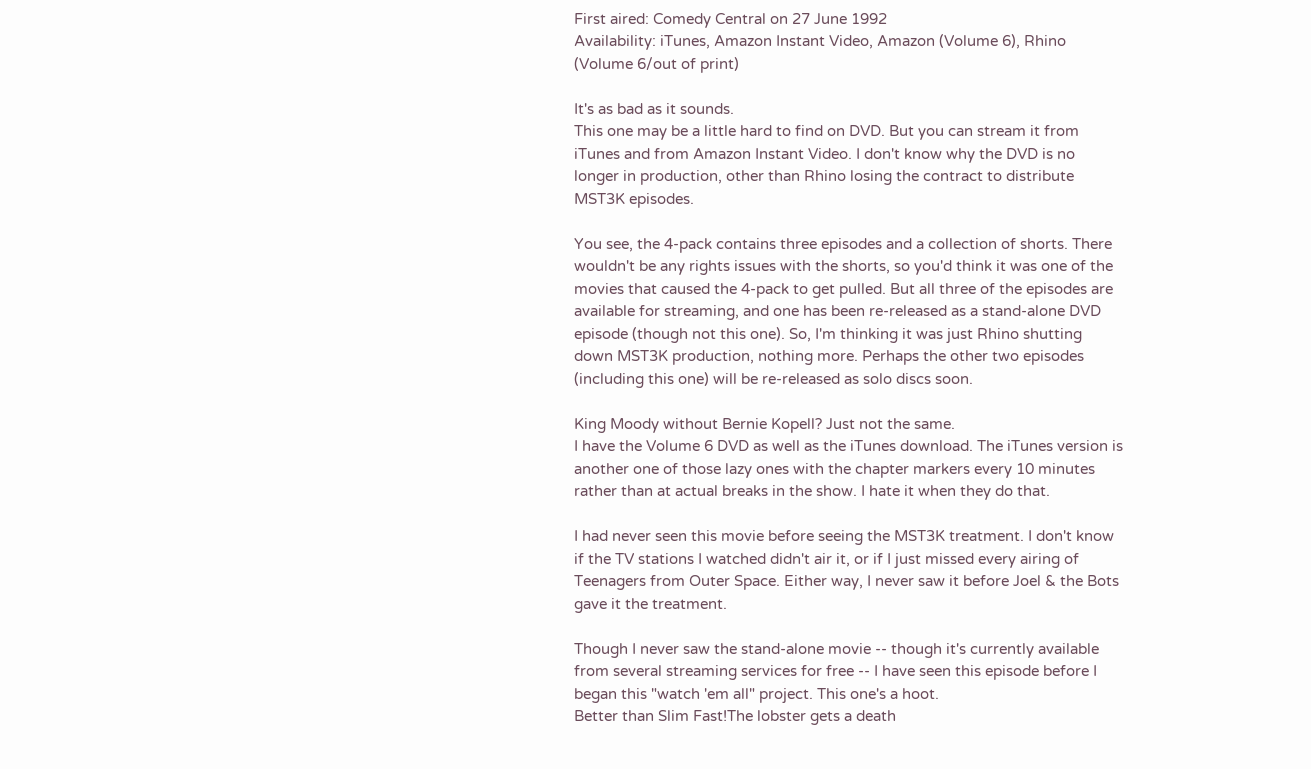First aired: Comedy Central on 27 June 1992
Availability: iTunes, Amazon Instant Video, Amazon (Volume 6), Rhino (Volume 6/out of print)

It's as bad as it sounds.
This one may be a little hard to find on DVD. But you can stream it from iTunes and from Amazon Instant Video. I don't know why the DVD is no longer in production, other than Rhino losing the contract to distribute MST3K episodes.

You see, the 4-pack contains three episodes and a collection of shorts. There wouldn't be any rights issues with the shorts, so you'd think it was one of the movies that caused the 4-pack to get pulled. But all three of the episodes are available for streaming, and one has been re-released as a stand-alone DVD episode (though not this one). So, I'm thinking it was just Rhino shutting down MST3K production, nothing more. Perhaps the other two episodes (including this one) will be re-released as solo discs soon.

King Moody without Bernie Kopell? Just not the same.
I have the Volume 6 DVD as well as the iTunes download. The iTunes version is another one of those lazy ones with the chapter markers every 10 minutes rather than at actual breaks in the show. I hate it when they do that.

I had never seen this movie before seeing the MST3K treatment. I don't know if the TV stations I watched didn't air it, or if I just missed every airing of Teenagers from Outer Space. Either way, I never saw it before Joel & the Bots gave it the treatment.

Though I never saw the stand-alone movie -- though it's currently available from several streaming services for free -- I have seen this episode before I began this "watch 'em all" project. This one's a hoot.
Better than Slim Fast!The lobster gets a death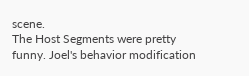scene.
The Host Segments were pretty funny. Joel's behavior modification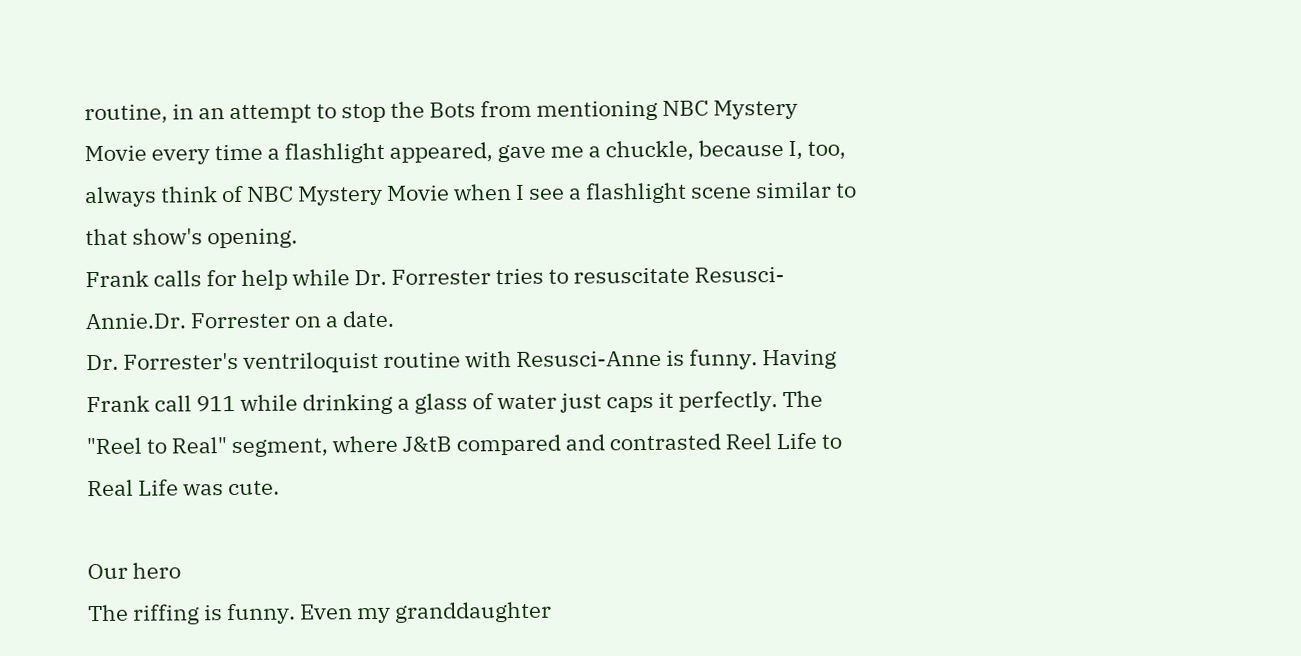routine, in an attempt to stop the Bots from mentioning NBC Mystery Movie every time a flashlight appeared, gave me a chuckle, because I, too, always think of NBC Mystery Movie when I see a flashlight scene similar to that show's opening.
Frank calls for help while Dr. Forrester tries to resuscitate Resusci-Annie.Dr. Forrester on a date.
Dr. Forrester's ventriloquist routine with Resusci-Anne is funny. Having Frank call 911 while drinking a glass of water just caps it perfectly. The "Reel to Real" segment, where J&tB compared and contrasted Reel Life to Real Life was cute.

Our hero
The riffing is funny. Even my granddaughter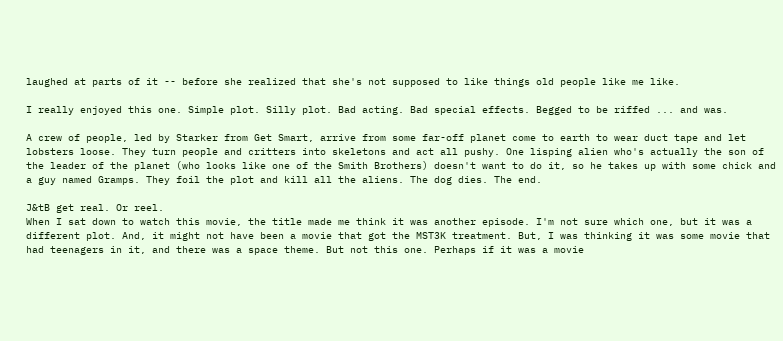laughed at parts of it -- before she realized that she's not supposed to like things old people like me like.

I really enjoyed this one. Simple plot. Silly plot. Bad acting. Bad special effects. Begged to be riffed ... and was.

A crew of people, led by Starker from Get Smart, arrive from some far-off planet come to earth to wear duct tape and let lobsters loose. They turn people and critters into skeletons and act all pushy. One lisping alien who's actually the son of the leader of the planet (who looks like one of the Smith Brothers) doesn't want to do it, so he takes up with some chick and a guy named Gramps. They foil the plot and kill all the aliens. The dog dies. The end.

J&tB get real. Or reel.
When I sat down to watch this movie, the title made me think it was another episode. I'm not sure which one, but it was a different plot. And, it might not have been a movie that got the MST3K treatment. But, I was thinking it was some movie that had teenagers in it, and there was a space theme. But not this one. Perhaps if it was a movie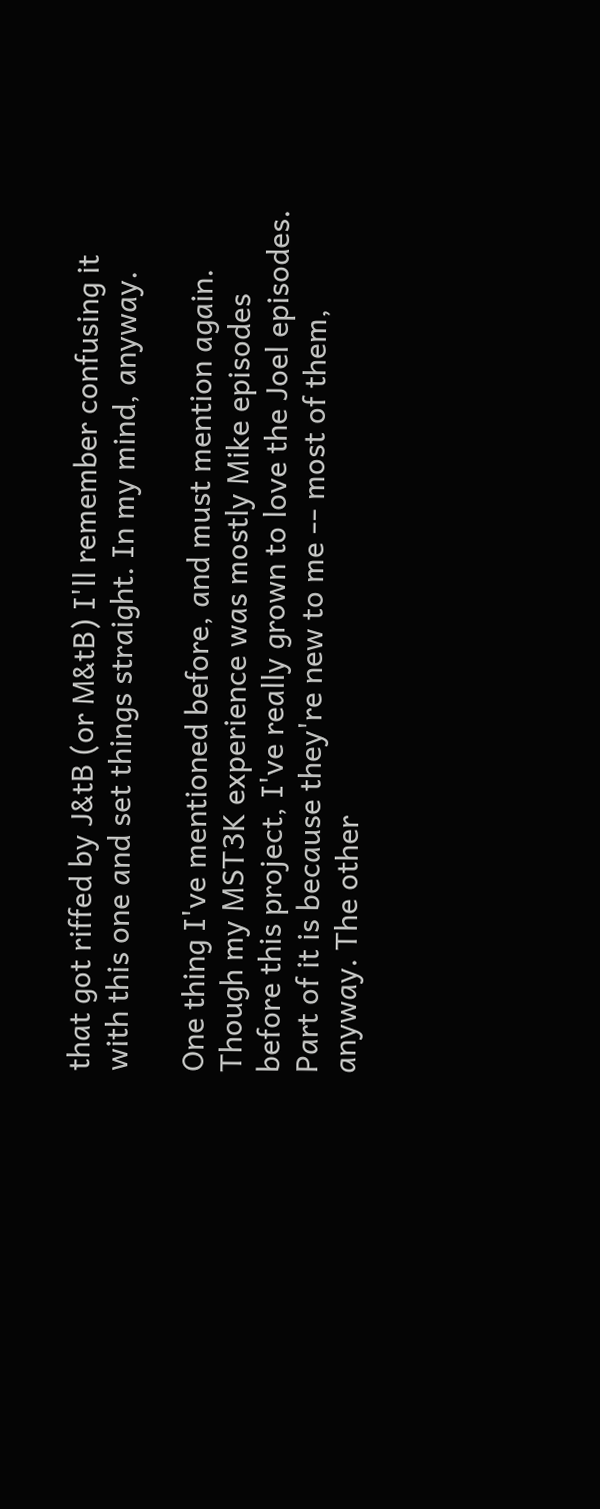that got riffed by J&tB (or M&tB) I'll remember confusing it with this one and set things straight. In my mind, anyway.

One thing I've mentioned before, and must mention again. Though my MST3K experience was mostly Mike episodes before this project, I've really grown to love the Joel episodes. Part of it is because they're new to me -- most of them, anyway. The other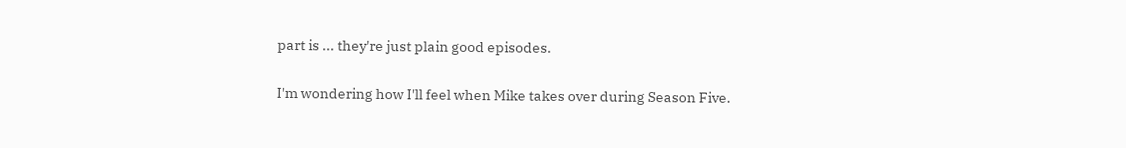part is ... they're just plain good episodes.

I'm wondering how I'll feel when Mike takes over during Season Five.